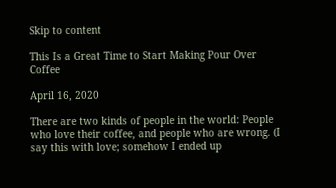Skip to content

This Is a Great Time to Start Making Pour Over Coffee

April 16, 2020

There are two kinds of people in the world: People who love their coffee, and people who are wrong. (I say this with love; somehow I ended up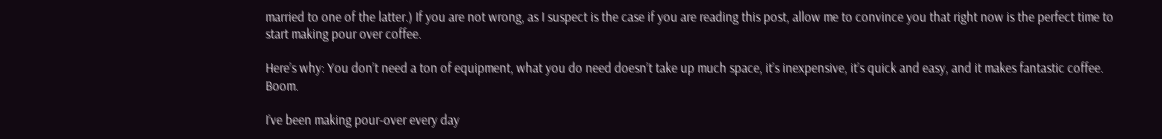married to one of the latter.) If you are not wrong, as I suspect is the case if you are reading this post, allow me to convince you that right now is the perfect time to start making pour over coffee.

Here’s why: You don’t need a ton of equipment, what you do need doesn’t take up much space, it’s inexpensive, it’s quick and easy, and it makes fantastic coffee. Boom.

I’ve been making pour-over every day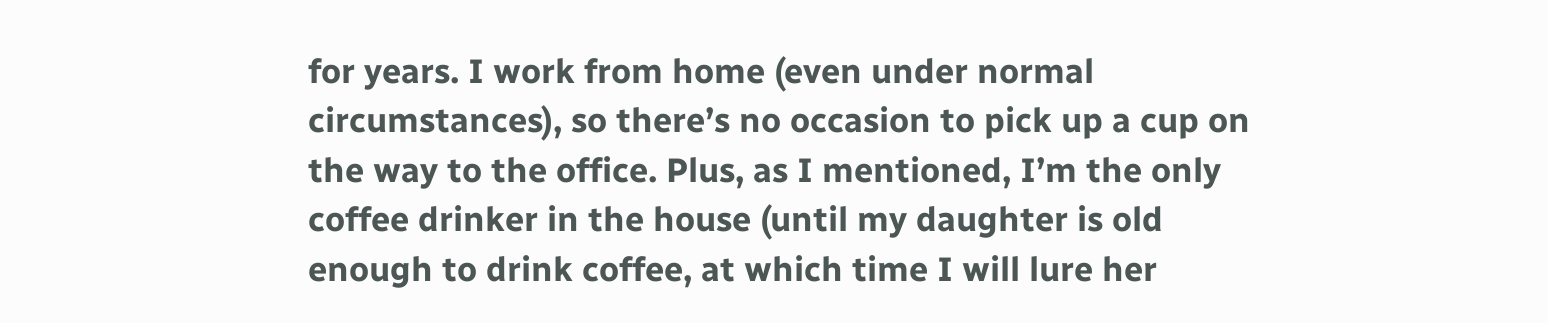for years. I work from home (even under normal circumstances), so there’s no occasion to pick up a cup on the way to the office. Plus, as I mentioned, I’m the only coffee drinker in the house (until my daughter is old enough to drink coffee, at which time I will lure her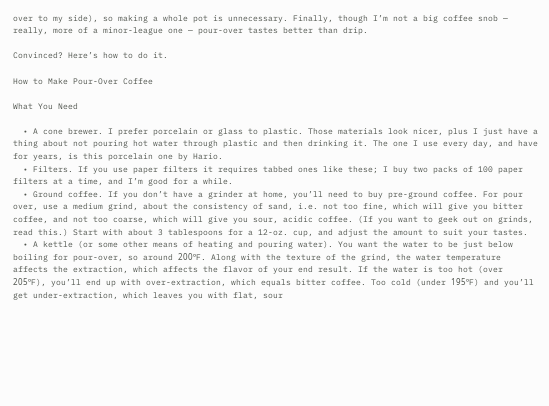over to my side), so making a whole pot is unnecessary. Finally, though I’m not a big coffee snob — really, more of a minor-league one — pour-over tastes better than drip.

Convinced? Here’s how to do it.

How to Make Pour-Over Coffee

What You Need

  • A cone brewer. I prefer porcelain or glass to plastic. Those materials look nicer, plus I just have a thing about not pouring hot water through plastic and then drinking it. The one I use every day, and have for years, is this porcelain one by Hario.
  • Filters. If you use paper filters it requires tabbed ones like these; I buy two packs of 100 paper filters at a time, and I’m good for a while.
  • Ground coffee. If you don’t have a grinder at home, you’ll need to buy pre-ground coffee. For pour over, use a medium grind, about the consistency of sand, i.e. not too fine, which will give you bitter coffee, and not too coarse, which will give you sour, acidic coffee. (If you want to geek out on grinds, read this.) Start with about 3 tablespoons for a 12-oz. cup, and adjust the amount to suit your tastes.
  • A kettle (or some other means of heating and pouring water). You want the water to be just below boiling for pour-over, so around 200ºF. Along with the texture of the grind, the water temperature affects the extraction, which affects the flavor of your end result. If the water is too hot (over 205ºF), you’ll end up with over-extraction, which equals bitter coffee. Too cold (under 195ºF) and you’ll get under-extraction, which leaves you with flat, sour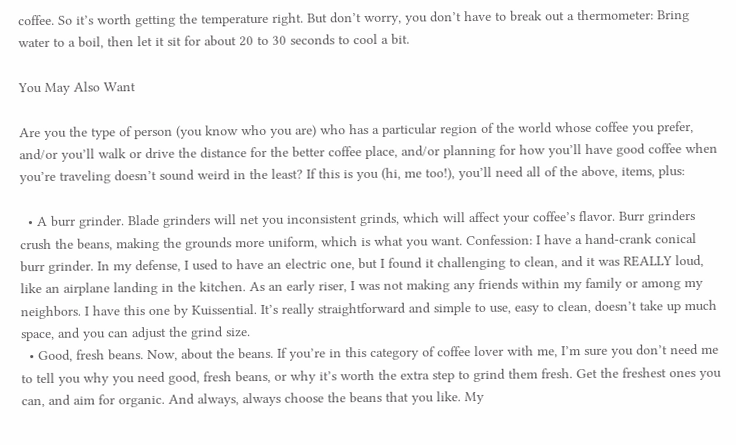coffee. So it’s worth getting the temperature right. But don’t worry, you don’t have to break out a thermometer: Bring water to a boil, then let it sit for about 20 to 30 seconds to cool a bit.

You May Also Want

Are you the type of person (you know who you are) who has a particular region of the world whose coffee you prefer, and/or you’ll walk or drive the distance for the better coffee place, and/or planning for how you’ll have good coffee when you’re traveling doesn’t sound weird in the least? If this is you (hi, me too!), you’ll need all of the above, items, plus:

  • A burr grinder. Blade grinders will net you inconsistent grinds, which will affect your coffee’s flavor. Burr grinders crush the beans, making the grounds more uniform, which is what you want. Confession: I have a hand-crank conical burr grinder. In my defense, I used to have an electric one, but I found it challenging to clean, and it was REALLY loud, like an airplane landing in the kitchen. As an early riser, I was not making any friends within my family or among my neighbors. I have this one by Kuissential. It’s really straightforward and simple to use, easy to clean, doesn’t take up much space, and you can adjust the grind size.
  • Good, fresh beans. Now, about the beans. If you’re in this category of coffee lover with me, I’m sure you don’t need me to tell you why you need good, fresh beans, or why it’s worth the extra step to grind them fresh. Get the freshest ones you can, and aim for organic. And always, always choose the beans that you like. My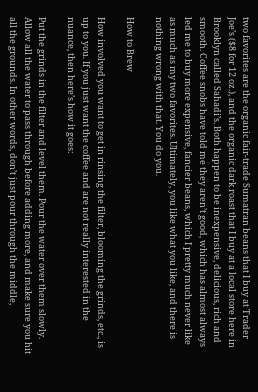two favorites are the organic fair-trade Sumatran beans that I buy at Trader Joe’s ($8 for 12 oz.), and the organic dark roast that I buy at a local store here in Brooklyn called Sahadi’s. Both happen to be inexpensive, delicious, rich and smooth. Coffee snobs have told me they aren’t good, which has almost always led me to buy more expensive, fancier beans, which I pretty much never like as much as my two favorites. Ultimately, you like what you like, and there is nothing wrong with that. You do you.

How to Brew

How involved you want to get in rinsing the filter, blooming the grinds, etc., is up to you. If you just want the coffee and are not really interested in the nuance, then here’s how it goes:

Put the grinds in the filter and level them. Pour the water over them slowly. Allow all the water to pass through before adding more, and make sure you hit all the grounds. In other words, don’t just pour through the middle,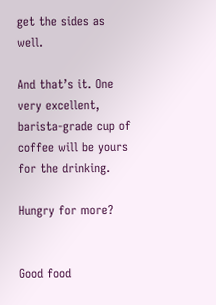get the sides as well.

And that’s it. One very excellent, barista-grade cup of coffee will be yours for the drinking.

Hungry for more?


Good food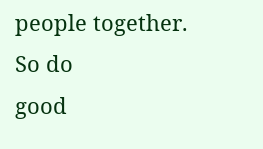people together.
So do
good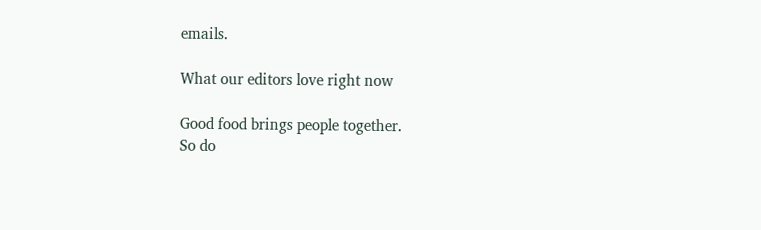emails.

What our editors love right now

Good food brings people together.
So do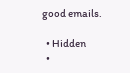good emails.

  • Hidden
  •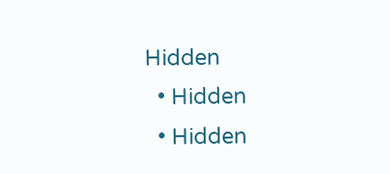Hidden
  • Hidden
  • Hidden